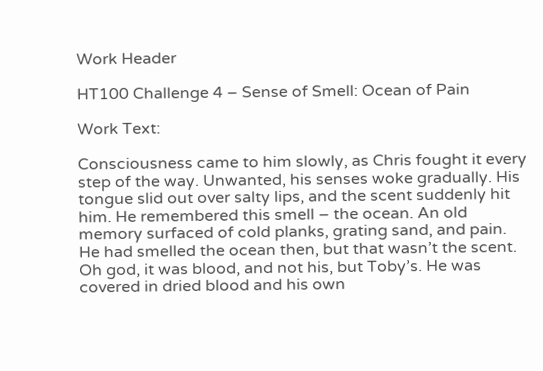Work Header

HT100 Challenge 4 – Sense of Smell: Ocean of Pain

Work Text:

Consciousness came to him slowly, as Chris fought it every step of the way. Unwanted, his senses woke gradually. His tongue slid out over salty lips, and the scent suddenly hit him. He remembered this smell – the ocean. An old memory surfaced of cold planks, grating sand, and pain. He had smelled the ocean then, but that wasn’t the scent. Oh god, it was blood, and not his, but Toby’s. He was covered in dried blood and his own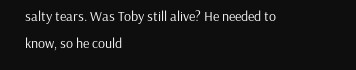salty tears. Was Toby still alive? He needed to know, so he could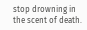stop drowning in the scent of death.